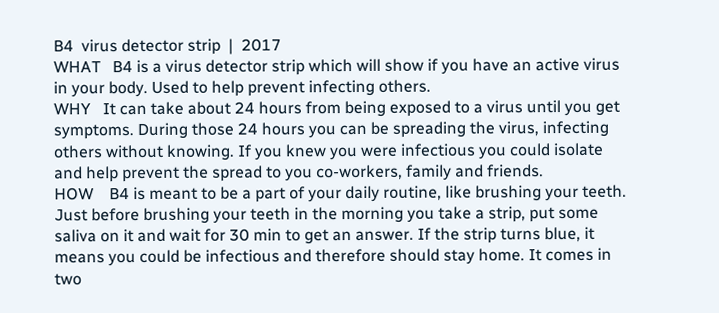B4  virus detector strip  |  2017
WHAT   B4 is a virus detector strip which will show if you have an active virus in your body. Used to help prevent infecting others.
WHY   It can take about 24 hours from being exposed to a virus until you get symptoms. During those 24 hours you can be spreading the virus, infecting others without knowing. If you knew you were infectious you could isolate and help prevent the spread to you co-workers, family and friends.
HOW    B4 is meant to be a part of your daily routine, like brushing your teeth. Just before brushing your teeth in the morning you take a strip, put some saliva on it and wait for 30 min to get an answer. If the strip turns blue, it means you could be infectious and therefore should stay home. It comes in two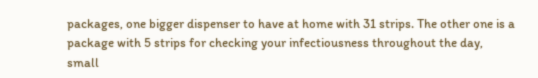packages, one bigger dispenser to have at home with 31 strips. The other one is a package with 5 strips for checking your infectiousness throughout the day, small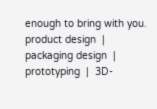enough to bring with you.
product design  |  packaging design  |  prototyping  |  3D-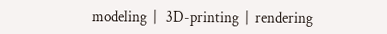modeling  |   3D-printing  |  rendering